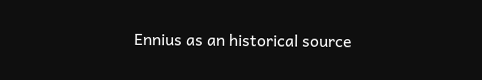Ennius as an historical source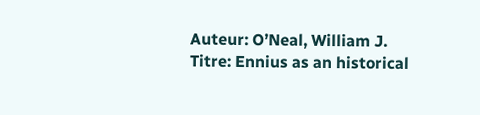Auteur: O’Neal, William J.
Titre: Ennius as an historical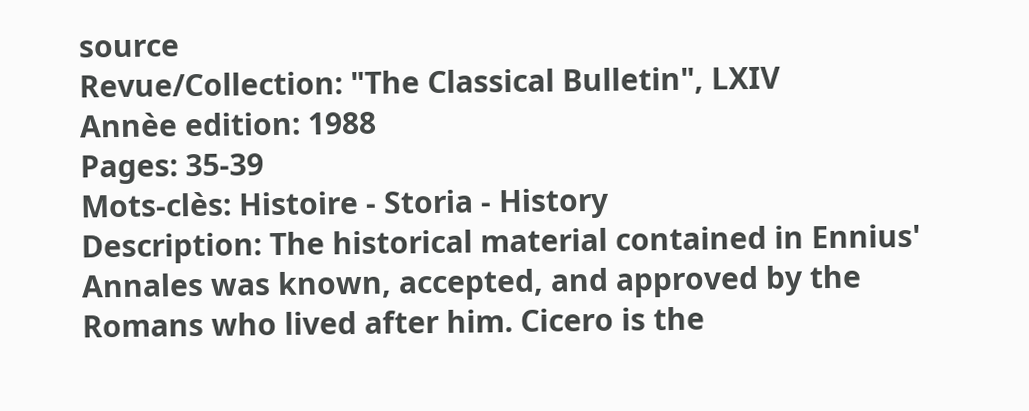source
Revue/Collection: "The Classical Bulletin", LXIV
Annèe edition: 1988
Pages: 35-39
Mots-clès: Histoire - Storia - History
Description: The historical material contained in Ennius' Annales was known, accepted, and approved by the Romans who lived after him. Cicero is the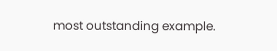most outstanding example.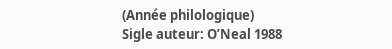(Année philologique)
Sigle auteur: O’Neal 1988